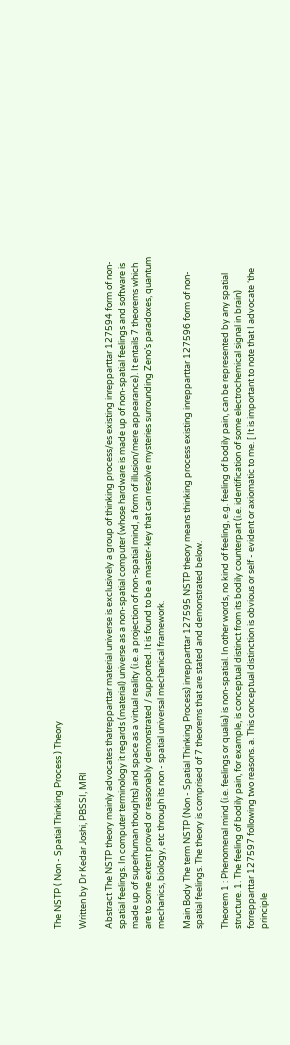The NSTP ( Non - Spatial Thinking Process ) Theory

Written by Dr Kedar Joshi, PBSSI, MRI

Abstract The NSTP theory mainly advocates thatrepparttar material universe is exclusively a group of thinking process/es existing inrepparttar 127594 form of non-spatial feelings. In computer terminology it regards (material) universe as a non-spatial computer (whose hardware is made up of non-spatial feelings and software is made up of superhuman thoughts) and space as a virtual reality (i.e. a projection of non-spatial mind, a form of illusion/mere appearance). It entails 7 theorems which are to some extent proved or reasonably demonstrated / supported. It is found to be a master-key that can resolve mysteries surrounding Zeno’s paradoxes, quantum mechanics, biology, etc through its non - spatial universal mechanical framework.

Main Body The term NSTP (Non - Spatial Thinking Process) inrepparttar 127595 NSTP theory means thinking process existing inrepparttar 127596 form of non-spatial feelings. The theory is comprised of 7 theorems that are stated and demonstrated below.

Theorem 1 : Phenomenal mind (i.e. feelings or qualia) is non-spatial. In other words, no kind of feeling, e.g. feeling of bodily pain, can be represented by any spatial structure. 1. The feeling of bodily pain, for example, is conceptual distinct from its bodily counterpart (i.e. identification of some electrochemical signal in brain) forrepparttar 127597 following two reasons. a. This conceptual distinction is obvious or self - evident or axiomatic to me. [ It is important to note that I advocate ‘the principle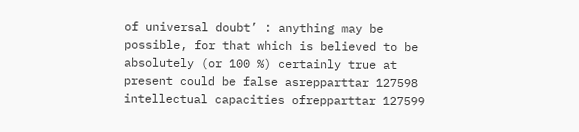of universal doubt’ : anything may be possible, for that which is believed to be absolutely (or 100 %) certainly true at present could be false asrepparttar 127598 intellectual capacities ofrepparttar 127599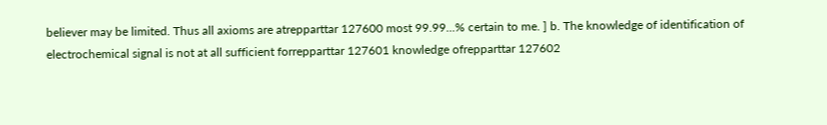believer may be limited. Thus all axioms are atrepparttar 127600 most 99.99...% certain to me. ] b. The knowledge of identification of electrochemical signal is not at all sufficient forrepparttar 127601 knowledge ofrepparttar 127602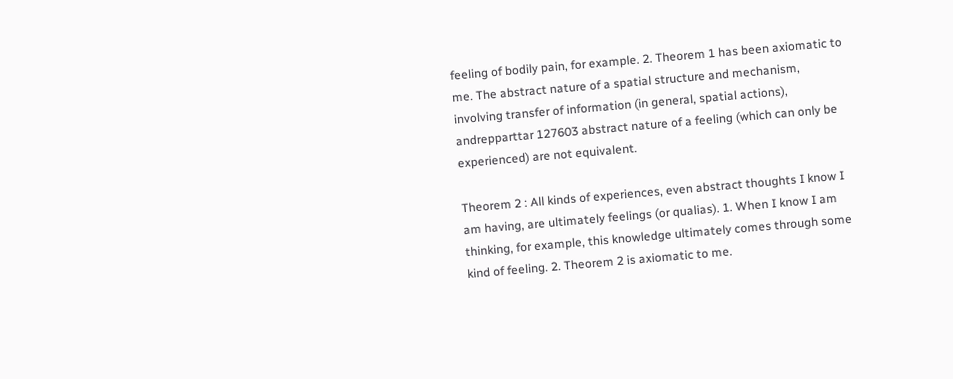feeling of bodily pain, for example. 2. Theorem 1 has been axiomatic to me. The abstract nature of a spatial structure and mechanism, involving transfer of information (in general, spatial actions), andrepparttar 127603 abstract nature of a feeling (which can only be experienced) are not equivalent.

Theorem 2 : All kinds of experiences, even abstract thoughts I know I am having, are ultimately feelings (or qualias). 1. When I know I am thinking, for example, this knowledge ultimately comes through some kind of feeling. 2. Theorem 2 is axiomatic to me.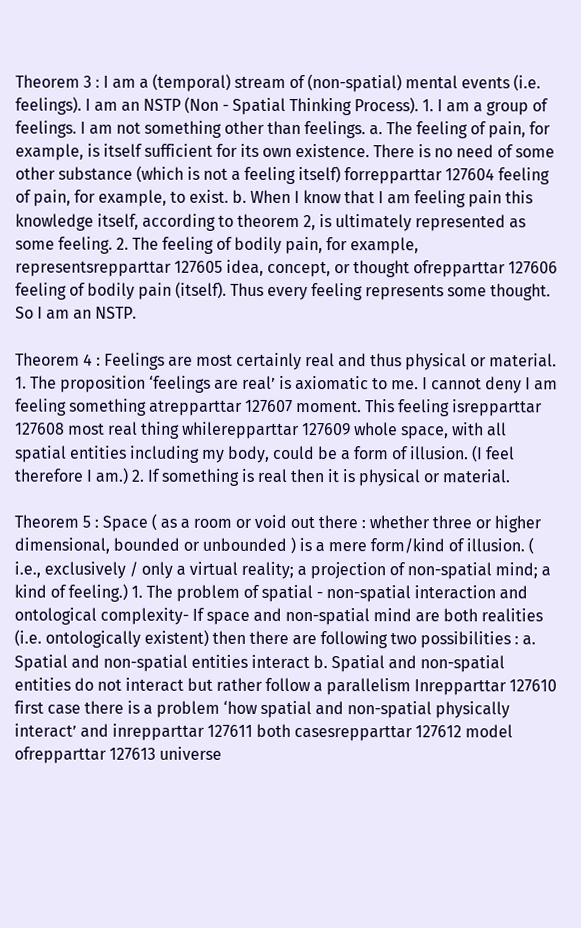Theorem 3 : I am a (temporal) stream of (non-spatial) mental events (i.e. feelings). I am an NSTP (Non - Spatial Thinking Process). 1. I am a group of feelings. I am not something other than feelings. a. The feeling of pain, for example, is itself sufficient for its own existence. There is no need of some other substance (which is not a feeling itself) forrepparttar 127604 feeling of pain, for example, to exist. b. When I know that I am feeling pain this knowledge itself, according to theorem 2, is ultimately represented as some feeling. 2. The feeling of bodily pain, for example, representsrepparttar 127605 idea, concept, or thought ofrepparttar 127606 feeling of bodily pain (itself). Thus every feeling represents some thought. So I am an NSTP.

Theorem 4 : Feelings are most certainly real and thus physical or material. 1. The proposition ‘feelings are real’ is axiomatic to me. I cannot deny I am feeling something atrepparttar 127607 moment. This feeling isrepparttar 127608 most real thing whilerepparttar 127609 whole space, with all spatial entities including my body, could be a form of illusion. (I feel therefore I am.) 2. If something is real then it is physical or material.

Theorem 5 : Space ( as a room or void out there : whether three or higher dimensional, bounded or unbounded ) is a mere form/kind of illusion. ( i.e., exclusively / only a virtual reality; a projection of non-spatial mind; a kind of feeling.) 1. The problem of spatial - non-spatial interaction and ontological complexity- If space and non-spatial mind are both realities (i.e. ontologically existent) then there are following two possibilities : a. Spatial and non-spatial entities interact b. Spatial and non-spatial entities do not interact but rather follow a parallelism Inrepparttar 127610 first case there is a problem ‘how spatial and non-spatial physically interact’ and inrepparttar 127611 both casesrepparttar 127612 model ofrepparttar 127613 universe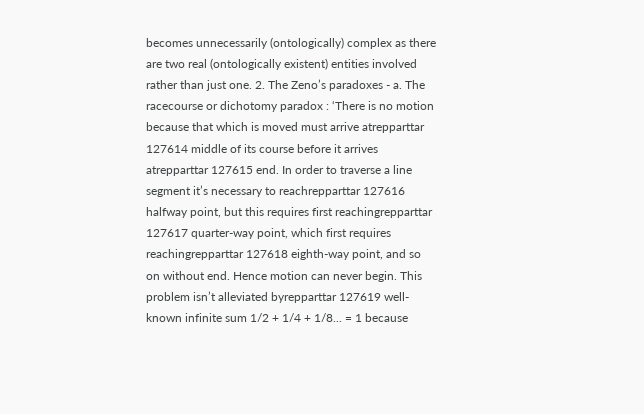becomes unnecessarily (ontologically) complex as there are two real (ontologically existent) entities involved rather than just one. 2. The Zeno’s paradoxes - a. The racecourse or dichotomy paradox : ‘There is no motion because that which is moved must arrive atrepparttar 127614 middle of its course before it arrives atrepparttar 127615 end. In order to traverse a line segment it’s necessary to reachrepparttar 127616 halfway point, but this requires first reachingrepparttar 127617 quarter-way point, which first requires reachingrepparttar 127618 eighth-way point, and so on without end. Hence motion can never begin. This problem isn’t alleviated byrepparttar 127619 well-known infinite sum 1/2 + 1/4 + 1/8... = 1 because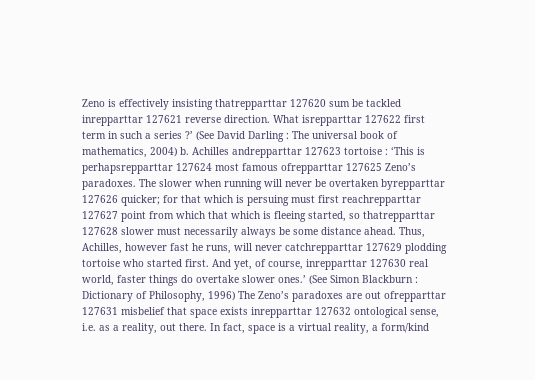Zeno is effectively insisting thatrepparttar 127620 sum be tackled inrepparttar 127621 reverse direction. What isrepparttar 127622 first term in such a series ?’ (See David Darling : The universal book of mathematics, 2004) b. Achilles andrepparttar 127623 tortoise : ‘This is perhapsrepparttar 127624 most famous ofrepparttar 127625 Zeno’s paradoxes. The slower when running will never be overtaken byrepparttar 127626 quicker; for that which is persuing must first reachrepparttar 127627 point from which that which is fleeing started, so thatrepparttar 127628 slower must necessarily always be some distance ahead. Thus, Achilles, however fast he runs, will never catchrepparttar 127629 plodding tortoise who started first. And yet, of course, inrepparttar 127630 real world, faster things do overtake slower ones.’ (See Simon Blackburn : Dictionary of Philosophy, 1996) The Zeno’s paradoxes are out ofrepparttar 127631 misbelief that space exists inrepparttar 127632 ontological sense, i.e. as a reality, out there. In fact, space is a virtual reality, a form/kind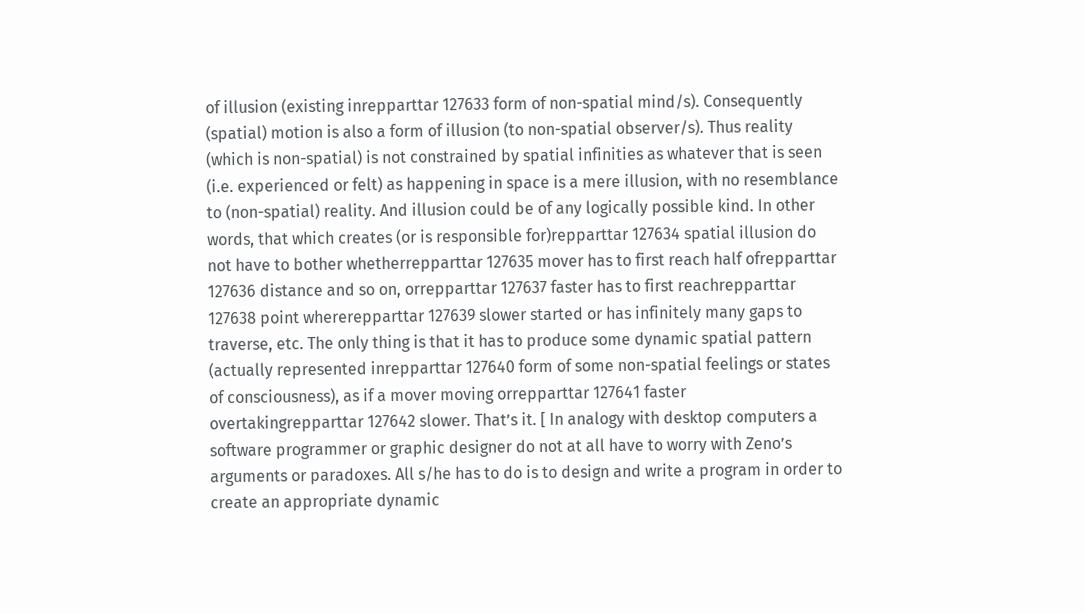of illusion (existing inrepparttar 127633 form of non-spatial mind/s). Consequently (spatial) motion is also a form of illusion (to non-spatial observer/s). Thus reality (which is non-spatial) is not constrained by spatial infinities as whatever that is seen (i.e. experienced or felt) as happening in space is a mere illusion, with no resemblance to (non-spatial) reality. And illusion could be of any logically possible kind. In other words, that which creates (or is responsible for)repparttar 127634 spatial illusion do not have to bother whetherrepparttar 127635 mover has to first reach half ofrepparttar 127636 distance and so on, orrepparttar 127637 faster has to first reachrepparttar 127638 point whererepparttar 127639 slower started or has infinitely many gaps to traverse, etc. The only thing is that it has to produce some dynamic spatial pattern (actually represented inrepparttar 127640 form of some non-spatial feelings or states of consciousness), as if a mover moving orrepparttar 127641 faster overtakingrepparttar 127642 slower. That’s it. [ In analogy with desktop computers a software programmer or graphic designer do not at all have to worry with Zeno’s arguments or paradoxes. All s/he has to do is to design and write a program in order to create an appropriate dynamic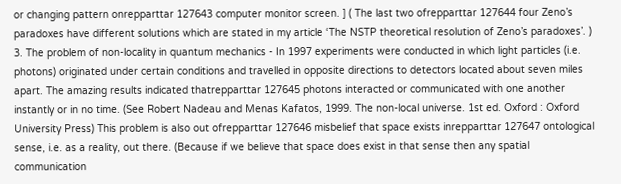or changing pattern onrepparttar 127643 computer monitor screen. ] ( The last two ofrepparttar 127644 four Zeno’s paradoxes have different solutions which are stated in my article ‘The NSTP theoretical resolution of Zeno’s paradoxes’. ) 3. The problem of non-locality in quantum mechanics - In 1997 experiments were conducted in which light particles (i.e. photons) originated under certain conditions and travelled in opposite directions to detectors located about seven miles apart. The amazing results indicated thatrepparttar 127645 photons interacted or communicated with one another instantly or in no time. (See Robert Nadeau and Menas Kafatos, 1999. The non-local universe. 1st ed. Oxford : Oxford University Press) This problem is also out ofrepparttar 127646 misbelief that space exists inrepparttar 127647 ontological sense, i.e. as a reality, out there. (Because if we believe that space does exist in that sense then any spatial communication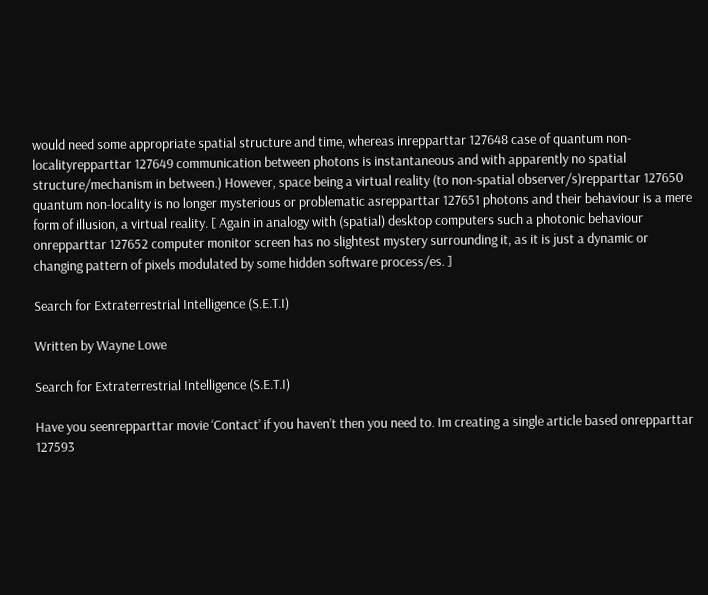would need some appropriate spatial structure and time, whereas inrepparttar 127648 case of quantum non-localityrepparttar 127649 communication between photons is instantaneous and with apparently no spatial structure/mechanism in between.) However, space being a virtual reality (to non-spatial observer/s)repparttar 127650 quantum non-locality is no longer mysterious or problematic asrepparttar 127651 photons and their behaviour is a mere form of illusion, a virtual reality. [ Again in analogy with (spatial) desktop computers such a photonic behaviour onrepparttar 127652 computer monitor screen has no slightest mystery surrounding it, as it is just a dynamic or changing pattern of pixels modulated by some hidden software process/es. ]

Search for Extraterrestrial Intelligence (S.E.T.I)

Written by Wayne Lowe

Search for Extraterrestrial Intelligence (S.E.T.I)

Have you seenrepparttar movie ‘Contact’ if you haven’t then you need to. Im creating a single article based onrepparttar 127593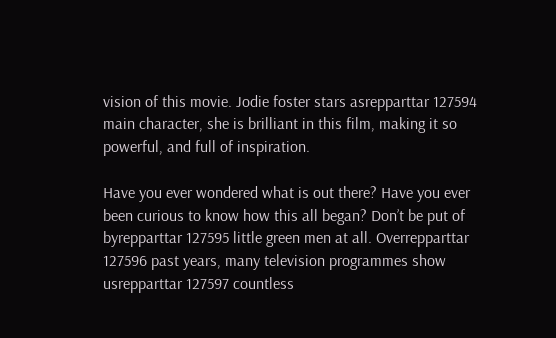vision of this movie. Jodie foster stars asrepparttar 127594 main character, she is brilliant in this film, making it so powerful, and full of inspiration.

Have you ever wondered what is out there? Have you ever been curious to know how this all began? Don’t be put of byrepparttar 127595 little green men at all. Overrepparttar 127596 past years, many television programmes show usrepparttar 127597 countless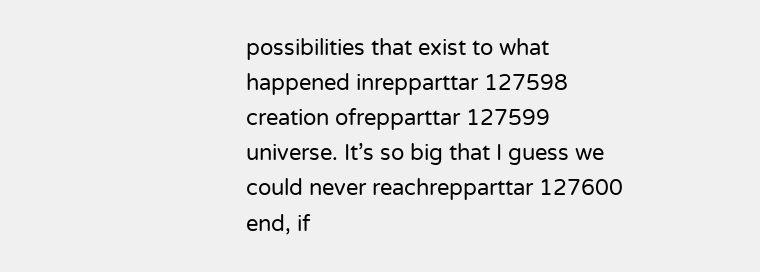possibilities that exist to what happened inrepparttar 127598 creation ofrepparttar 127599 universe. It’s so big that I guess we could never reachrepparttar 127600 end, if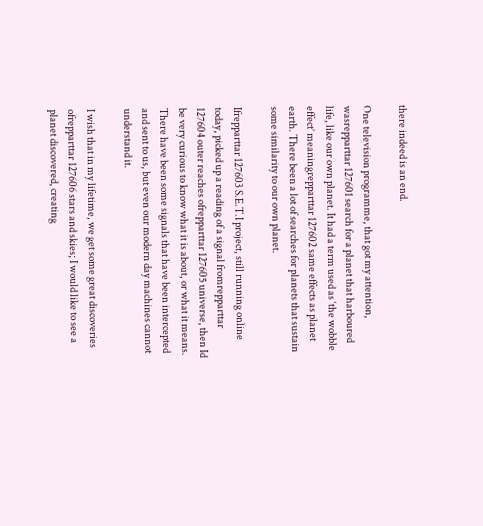there indeed is an end.

One television programme, that got my attention, wasrepparttar 127601 search for a planet that harboured life, like our own planet. It had a term used as ‘the wobble effect’ meaningrepparttar 127602 same effects as planet earth. There been a lot of searches for planets that sustain some similarity to our own planet.

Ifrepparttar 127603 S.E.T.I project, still running online today, picked up a reading of a signal fromrepparttar 127604 outer reaches ofrepparttar 127605 universe, then Id be very curious to know what it is about, or what it means. There have been some signals that have been intercepted and sent to us, but even our modern day machines cannot understand it.

I wish that in my lifetime, we get some great discoveries ofrepparttar 127606 stars and skies; I would like to see a planet discovered, creating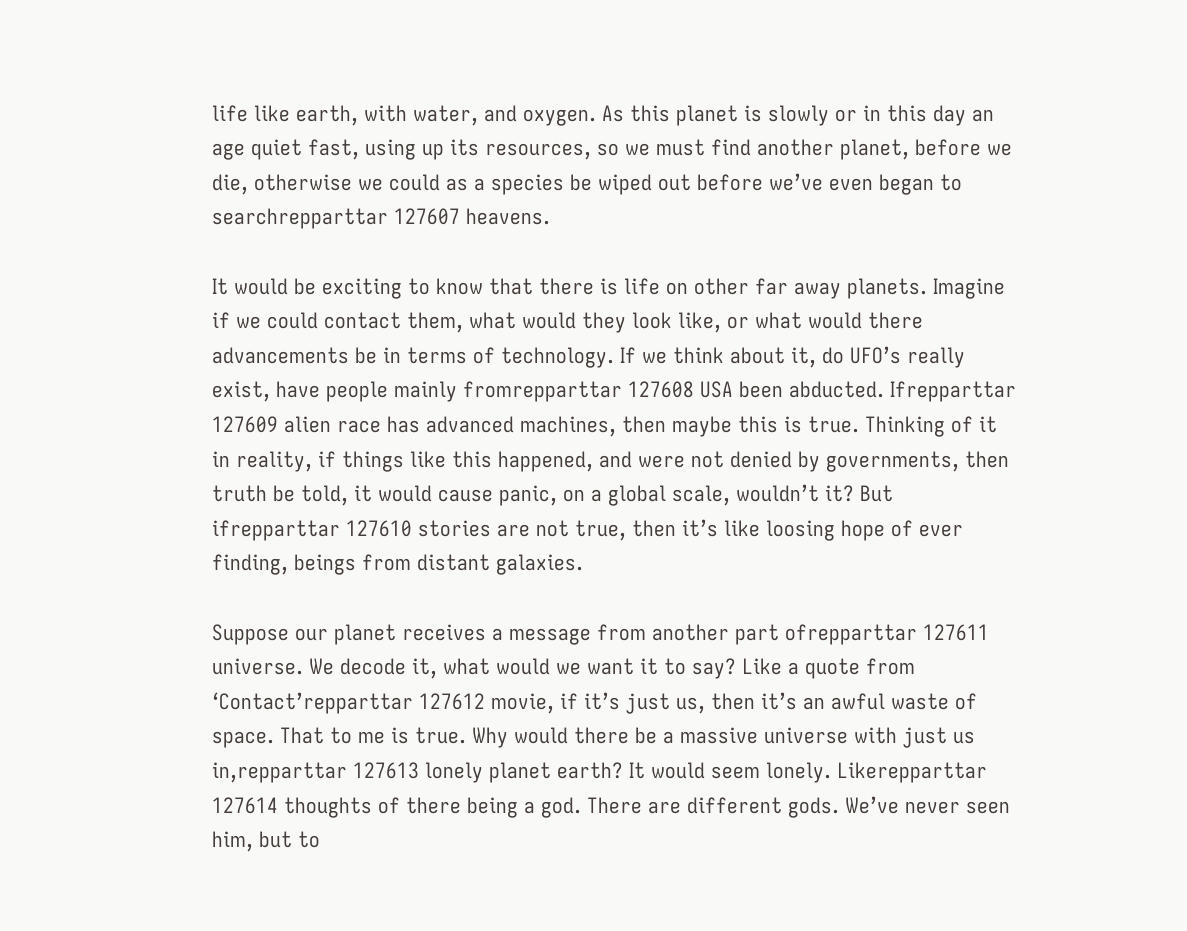life like earth, with water, and oxygen. As this planet is slowly or in this day an age quiet fast, using up its resources, so we must find another planet, before we die, otherwise we could as a species be wiped out before we’ve even began to searchrepparttar 127607 heavens.

It would be exciting to know that there is life on other far away planets. Imagine if we could contact them, what would they look like, or what would there advancements be in terms of technology. If we think about it, do UFO’s really exist, have people mainly fromrepparttar 127608 USA been abducted. Ifrepparttar 127609 alien race has advanced machines, then maybe this is true. Thinking of it in reality, if things like this happened, and were not denied by governments, then truth be told, it would cause panic, on a global scale, wouldn’t it? But ifrepparttar 127610 stories are not true, then it’s like loosing hope of ever finding, beings from distant galaxies.

Suppose our planet receives a message from another part ofrepparttar 127611 universe. We decode it, what would we want it to say? Like a quote from ‘Contact’repparttar 127612 movie, if it’s just us, then it’s an awful waste of space. That to me is true. Why would there be a massive universe with just us in,repparttar 127613 lonely planet earth? It would seem lonely. Likerepparttar 127614 thoughts of there being a god. There are different gods. We’ve never seen him, but to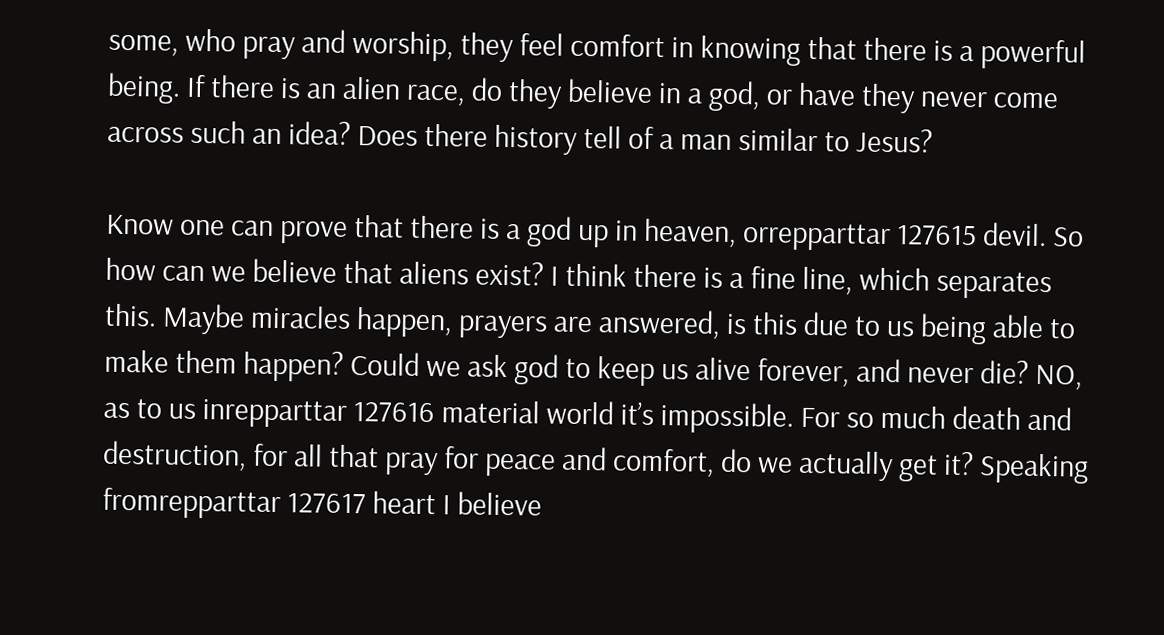some, who pray and worship, they feel comfort in knowing that there is a powerful being. If there is an alien race, do they believe in a god, or have they never come across such an idea? Does there history tell of a man similar to Jesus?

Know one can prove that there is a god up in heaven, orrepparttar 127615 devil. So how can we believe that aliens exist? I think there is a fine line, which separates this. Maybe miracles happen, prayers are answered, is this due to us being able to make them happen? Could we ask god to keep us alive forever, and never die? NO, as to us inrepparttar 127616 material world it’s impossible. For so much death and destruction, for all that pray for peace and comfort, do we actually get it? Speaking fromrepparttar 127617 heart I believe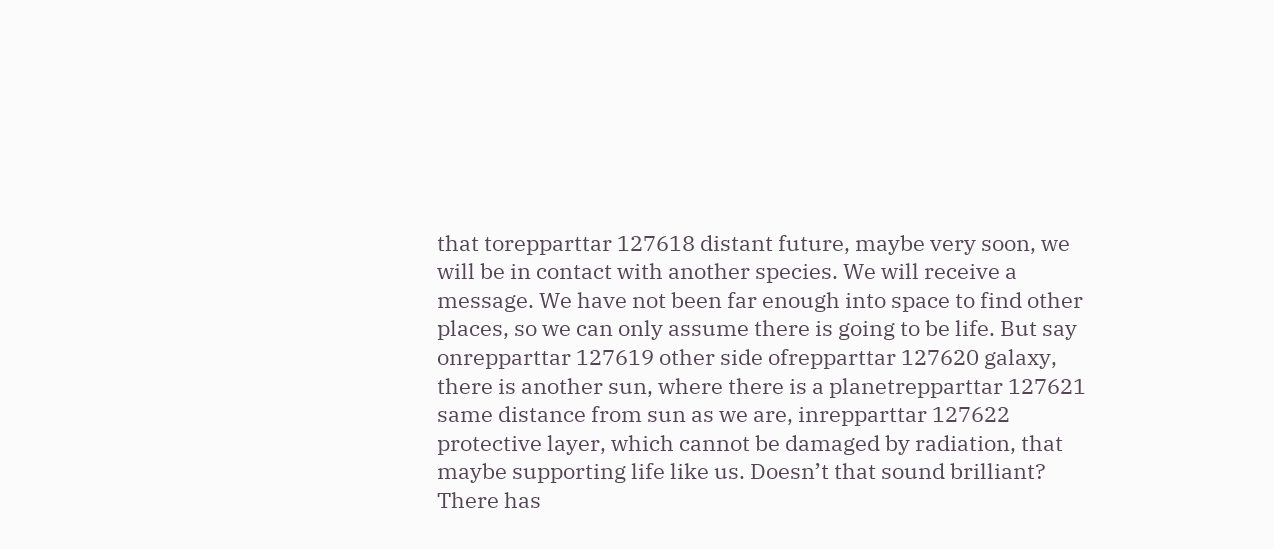that torepparttar 127618 distant future, maybe very soon, we will be in contact with another species. We will receive a message. We have not been far enough into space to find other places, so we can only assume there is going to be life. But say onrepparttar 127619 other side ofrepparttar 127620 galaxy, there is another sun, where there is a planetrepparttar 127621 same distance from sun as we are, inrepparttar 127622 protective layer, which cannot be damaged by radiation, that maybe supporting life like us. Doesn’t that sound brilliant? There has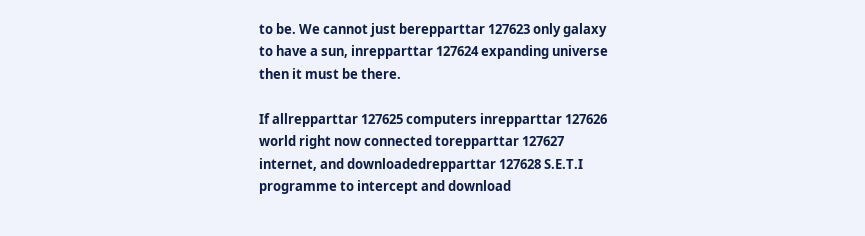to be. We cannot just berepparttar 127623 only galaxy to have a sun, inrepparttar 127624 expanding universe then it must be there.

If allrepparttar 127625 computers inrepparttar 127626 world right now connected torepparttar 127627 internet, and downloadedrepparttar 127628 S.E.T.I programme to intercept and download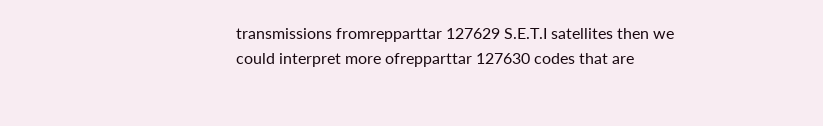transmissions fromrepparttar 127629 S.E.T.I satellites then we could interpret more ofrepparttar 127630 codes that are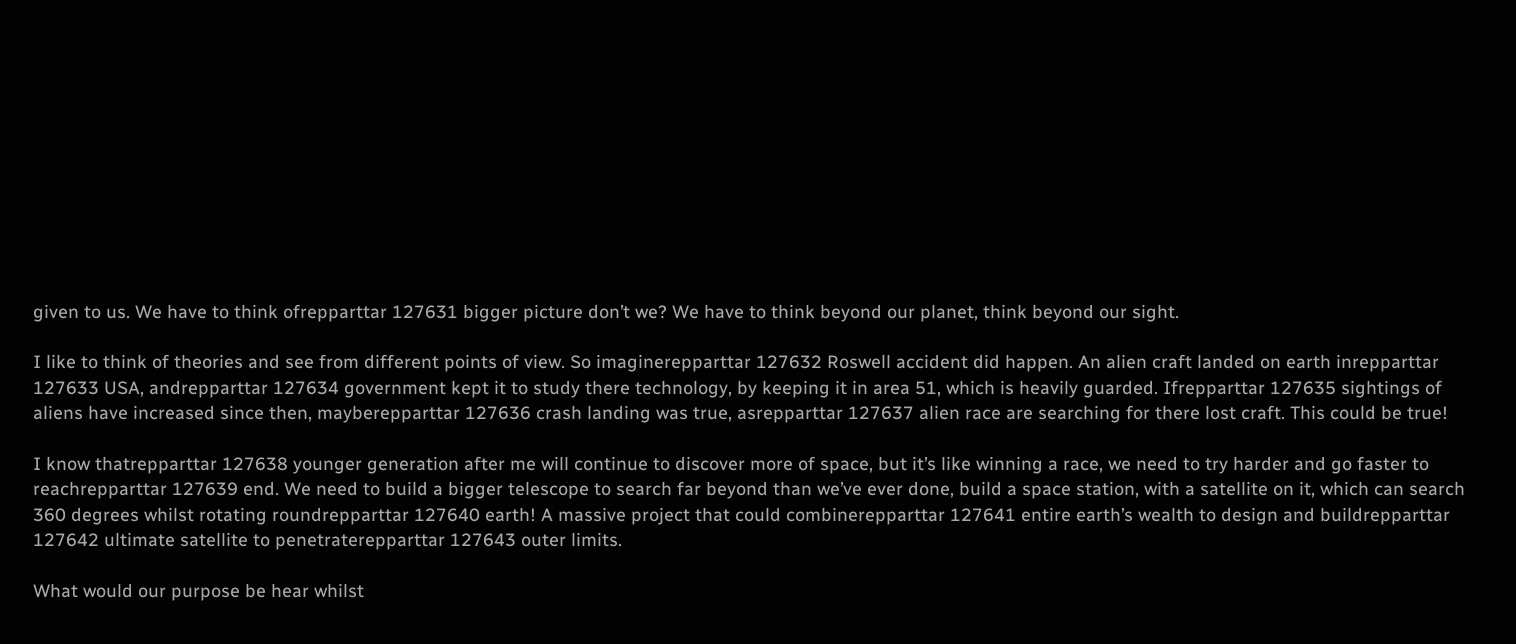given to us. We have to think ofrepparttar 127631 bigger picture don’t we? We have to think beyond our planet, think beyond our sight.

I like to think of theories and see from different points of view. So imaginerepparttar 127632 Roswell accident did happen. An alien craft landed on earth inrepparttar 127633 USA, andrepparttar 127634 government kept it to study there technology, by keeping it in area 51, which is heavily guarded. Ifrepparttar 127635 sightings of aliens have increased since then, mayberepparttar 127636 crash landing was true, asrepparttar 127637 alien race are searching for there lost craft. This could be true!

I know thatrepparttar 127638 younger generation after me will continue to discover more of space, but it’s like winning a race, we need to try harder and go faster to reachrepparttar 127639 end. We need to build a bigger telescope to search far beyond than we’ve ever done, build a space station, with a satellite on it, which can search 360 degrees whilst rotating roundrepparttar 127640 earth! A massive project that could combinerepparttar 127641 entire earth’s wealth to design and buildrepparttar 127642 ultimate satellite to penetraterepparttar 127643 outer limits.

What would our purpose be hear whilst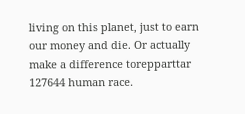living on this planet, just to earn our money and die. Or actually make a difference torepparttar 127644 human race.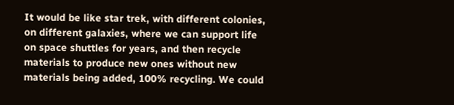It would be like star trek, with different colonies, on different galaxies, where we can support life on space shuttles for years, and then recycle materials to produce new ones without new materials being added, 100% recycling. We could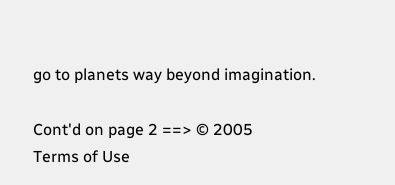go to planets way beyond imagination.

Cont'd on page 2 ==> © 2005
Terms of Use